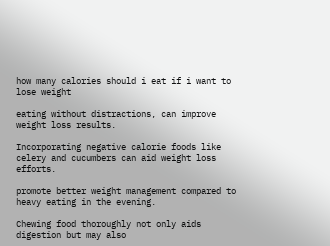how many calories should i eat if i want to lose weight

eating without distractions, can improve weight loss results.

Incorporating negative calorie foods like celery and cucumbers can aid weight loss efforts.

promote better weight management compared to heavy eating in the evening.

Chewing food thoroughly not only aids digestion but may also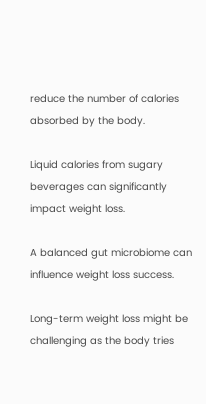reduce the number of calories absorbed by the body.

Liquid calories from sugary beverages can significantly impact weight loss.

A balanced gut microbiome can influence weight loss success.

Long-term weight loss might be challenging as the body tries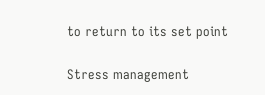to return to its set point

Stress management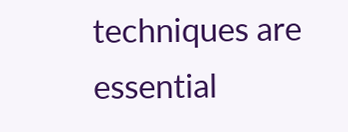techniques are essential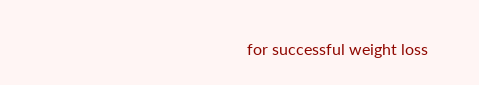for successful weight loss